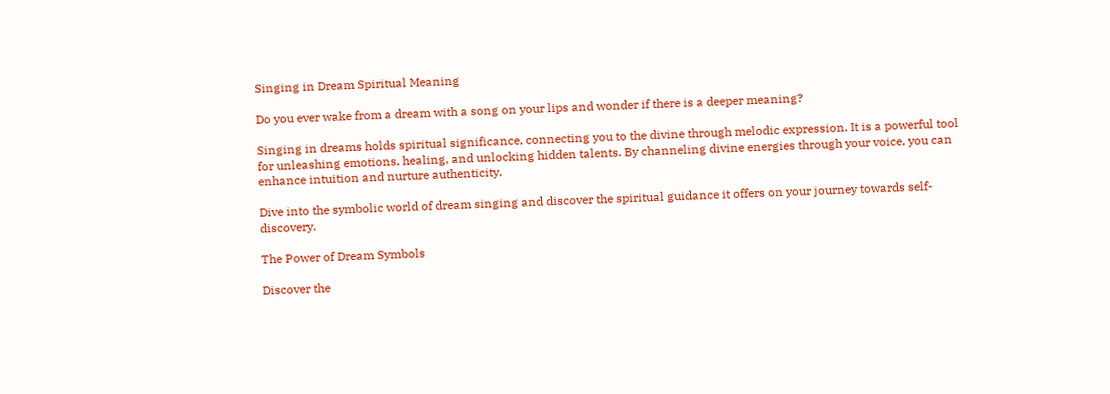Singing in Dream Spiritual Meaning

Do you ever wake from a dream with a song on your lips and wonder if there is a deeper meaning?

Singing in dreams holds spiritual significance, connecting you to the divine through melodic expression. It is a powerful tool for unleashing emotions, healing, and unlocking hidden talents. By channeling divine energies through your voice, you can enhance intuition and nurture authenticity.

Dive into the symbolic world of dream singing and discover the spiritual guidance it offers on your journey towards self-discovery.

The Power of Dream Symbols

Discover the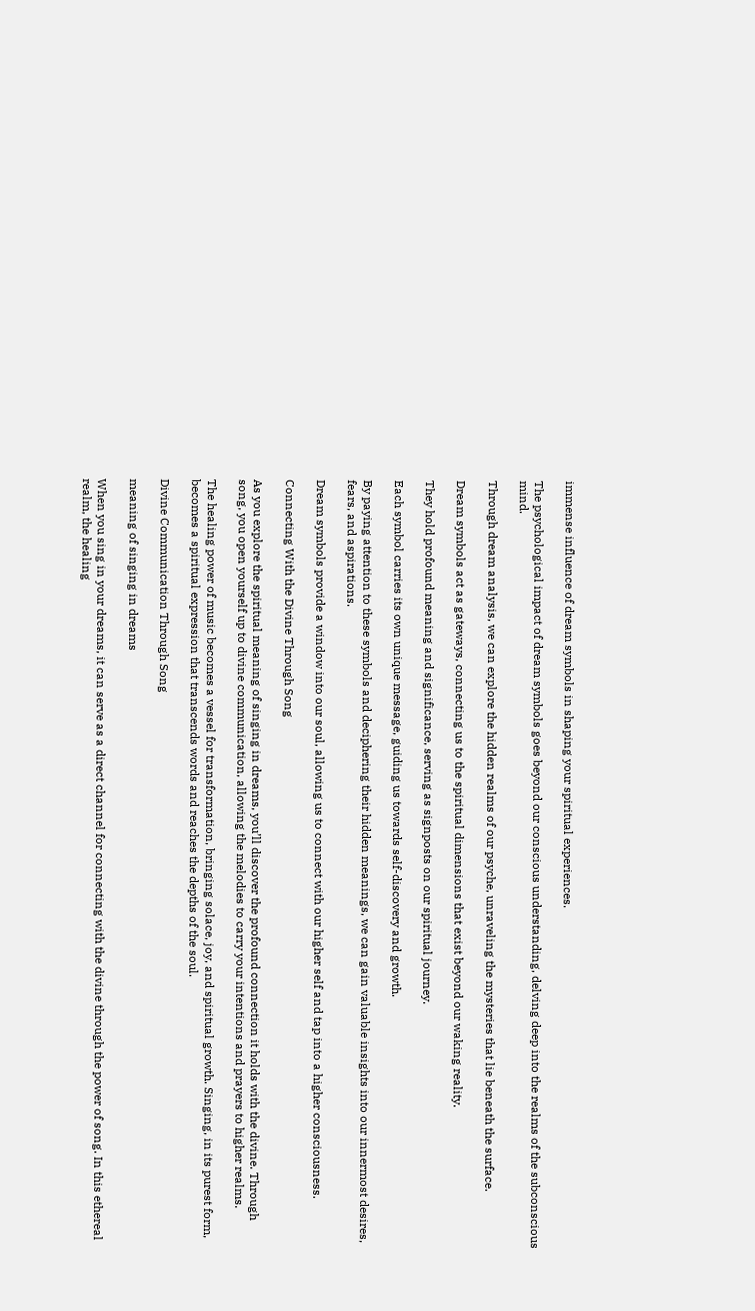immense influence of dream symbols in shaping your spiritual experiences.

The psychological impact of dream symbols goes beyond our conscious understanding, delving deep into the realms of the subconscious mind.

Through dream analysis, we can explore the hidden realms of our psyche, unraveling the mysteries that lie beneath the surface.

Dream symbols act as gateways, connecting us to the spiritual dimensions that exist beyond our waking reality.

They hold profound meaning and significance, serving as signposts on our spiritual journey.

Each symbol carries its own unique message, guiding us towards self-discovery and growth.

By paying attention to these symbols and deciphering their hidden meanings, we can gain valuable insights into our innermost desires, fears, and aspirations.

Dream symbols provide a window into our soul, allowing us to connect with our higher self and tap into a higher consciousness.

Connecting With the Divine Through Song

As you explore the spiritual meaning of singing in dreams, you’ll discover the profound connection it holds with the divine. Through song, you open yourself up to divine communication, allowing the melodies to carry your intentions and prayers to higher realms.

The healing power of music becomes a vessel for transformation, bringing solace, joy, and spiritual growth. Singing, in its purest form, becomes a spiritual expression that transcends words and reaches the depths of the soul.

Divine Communication Through Song

meaning of singing in dreams

When you sing in your dreams, it can serve as a direct channel for connecting with the divine through the power of song. In this ethereal realm, the healing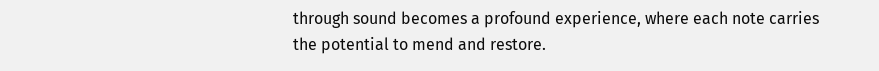through sound becomes a profound experience, where each note carries the potential to mend and restore.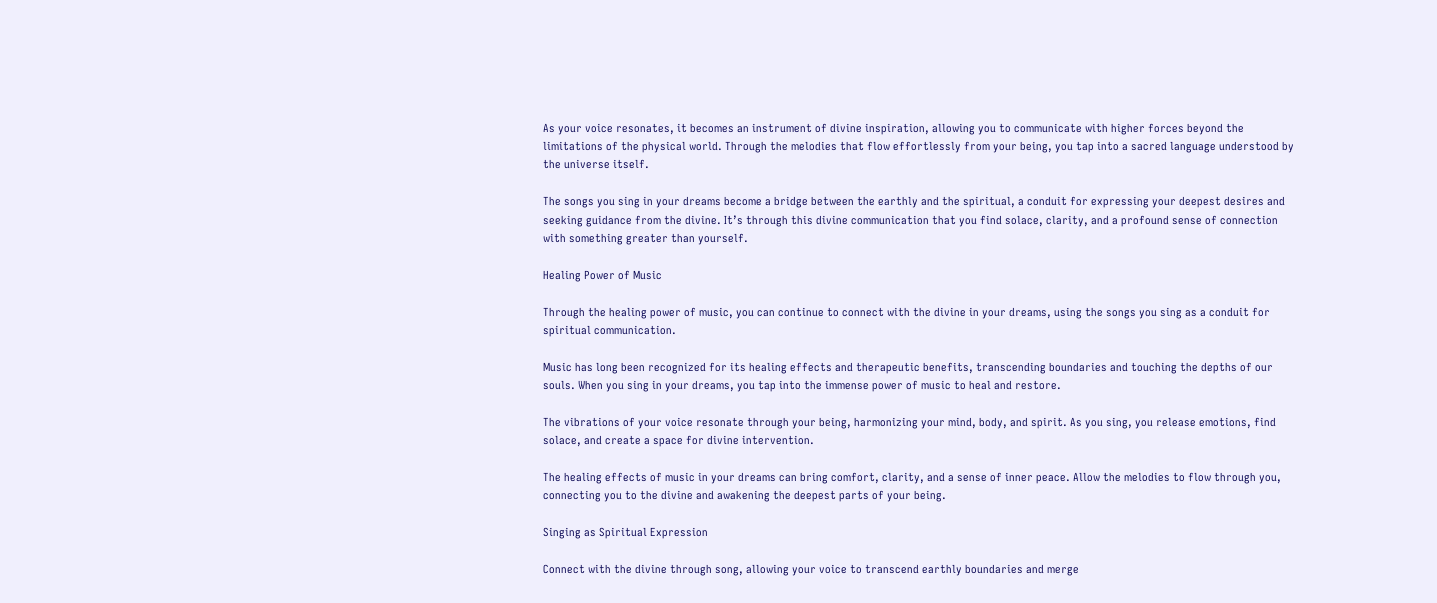As your voice resonates, it becomes an instrument of divine inspiration, allowing you to communicate with higher forces beyond the limitations of the physical world. Through the melodies that flow effortlessly from your being, you tap into a sacred language understood by the universe itself.

The songs you sing in your dreams become a bridge between the earthly and the spiritual, a conduit for expressing your deepest desires and seeking guidance from the divine. It’s through this divine communication that you find solace, clarity, and a profound sense of connection with something greater than yourself.

Healing Power of Music

Through the healing power of music, you can continue to connect with the divine in your dreams, using the songs you sing as a conduit for spiritual communication.

Music has long been recognized for its healing effects and therapeutic benefits, transcending boundaries and touching the depths of our souls. When you sing in your dreams, you tap into the immense power of music to heal and restore.

The vibrations of your voice resonate through your being, harmonizing your mind, body, and spirit. As you sing, you release emotions, find solace, and create a space for divine intervention.

The healing effects of music in your dreams can bring comfort, clarity, and a sense of inner peace. Allow the melodies to flow through you, connecting you to the divine and awakening the deepest parts of your being.

Singing as Spiritual Expression

Connect with the divine through song, allowing your voice to transcend earthly boundaries and merge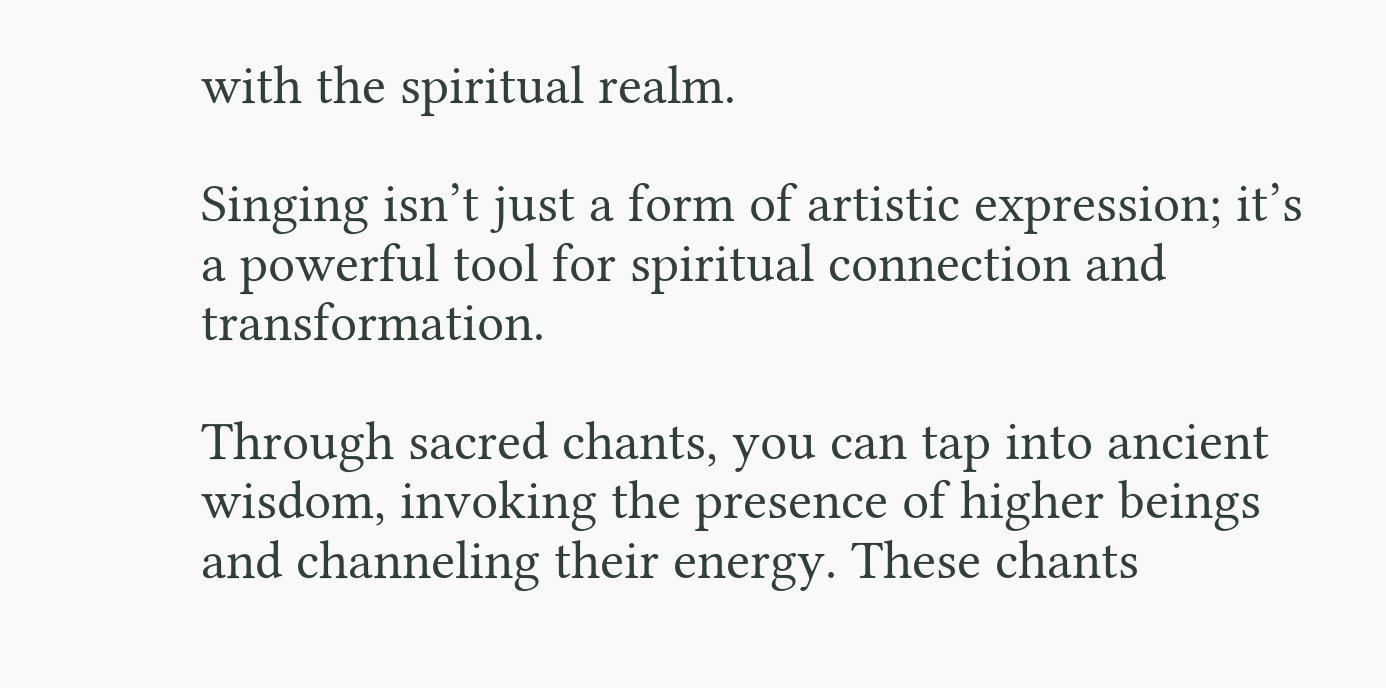with the spiritual realm.

Singing isn’t just a form of artistic expression; it’s a powerful tool for spiritual connection and transformation.

Through sacred chants, you can tap into ancient wisdom, invoking the presence of higher beings and channeling their energy. These chants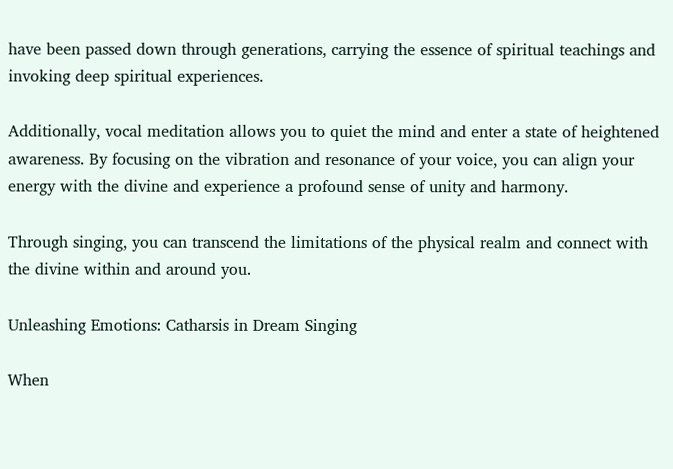have been passed down through generations, carrying the essence of spiritual teachings and invoking deep spiritual experiences.

Additionally, vocal meditation allows you to quiet the mind and enter a state of heightened awareness. By focusing on the vibration and resonance of your voice, you can align your energy with the divine and experience a profound sense of unity and harmony.

Through singing, you can transcend the limitations of the physical realm and connect with the divine within and around you.

Unleashing Emotions: Catharsis in Dream Singing

When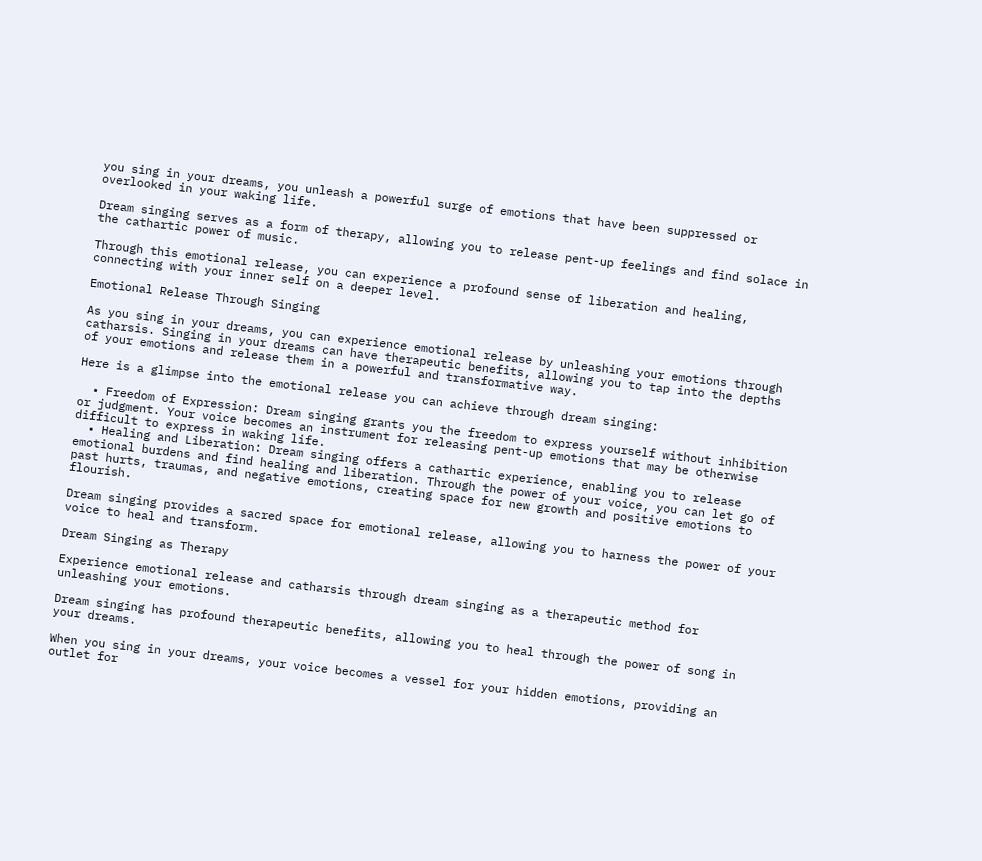you sing in your dreams, you unleash a powerful surge of emotions that have been suppressed or overlooked in your waking life.

Dream singing serves as a form of therapy, allowing you to release pent-up feelings and find solace in the cathartic power of music.

Through this emotional release, you can experience a profound sense of liberation and healing, connecting with your inner self on a deeper level.

Emotional Release Through Singing

As you sing in your dreams, you can experience emotional release by unleashing your emotions through catharsis. Singing in your dreams can have therapeutic benefits, allowing you to tap into the depths of your emotions and release them in a powerful and transformative way.

Here is a glimpse into the emotional release you can achieve through dream singing:

  • Freedom of Expression: Dream singing grants you the freedom to express yourself without inhibition or judgment. Your voice becomes an instrument for releasing pent-up emotions that may be otherwise difficult to express in waking life.
  • Healing and Liberation: Dream singing offers a cathartic experience, enabling you to release emotional burdens and find healing and liberation. Through the power of your voice, you can let go of past hurts, traumas, and negative emotions, creating space for new growth and positive emotions to flourish.

Dream singing provides a sacred space for emotional release, allowing you to harness the power of your voice to heal and transform.

Dream Singing as Therapy

Experience emotional release and catharsis through dream singing as a therapeutic method for unleashing your emotions.

Dream singing has profound therapeutic benefits, allowing you to heal through the power of song in your dreams.

When you sing in your dreams, your voice becomes a vessel for your hidden emotions, providing an outlet for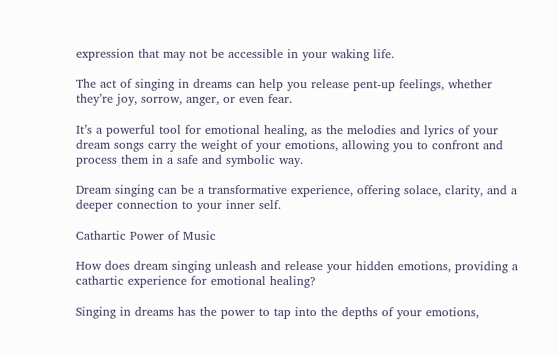expression that may not be accessible in your waking life.

The act of singing in dreams can help you release pent-up feelings, whether they’re joy, sorrow, anger, or even fear.

It’s a powerful tool for emotional healing, as the melodies and lyrics of your dream songs carry the weight of your emotions, allowing you to confront and process them in a safe and symbolic way.

Dream singing can be a transformative experience, offering solace, clarity, and a deeper connection to your inner self.

Cathartic Power of Music

How does dream singing unleash and release your hidden emotions, providing a cathartic experience for emotional healing?

Singing in dreams has the power to tap into the depths of your emotions,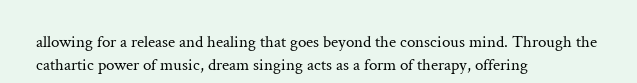allowing for a release and healing that goes beyond the conscious mind. Through the cathartic power of music, dream singing acts as a form of therapy, offering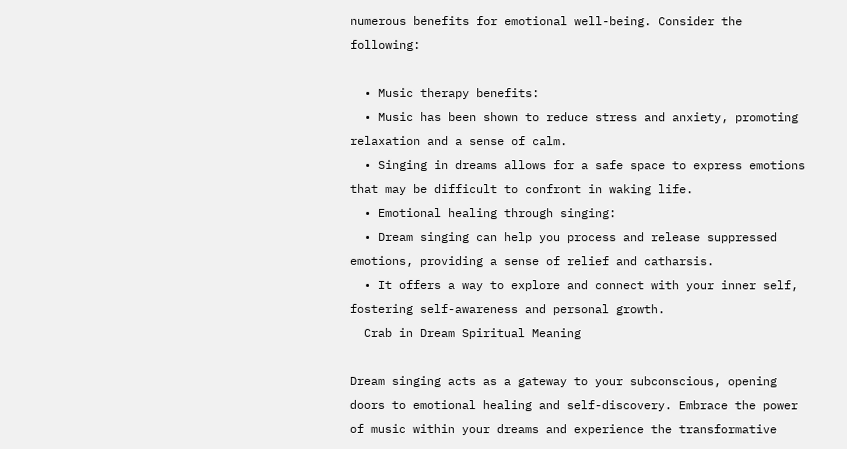numerous benefits for emotional well-being. Consider the following:

  • Music therapy benefits:
  • Music has been shown to reduce stress and anxiety, promoting relaxation and a sense of calm.
  • Singing in dreams allows for a safe space to express emotions that may be difficult to confront in waking life.
  • Emotional healing through singing:
  • Dream singing can help you process and release suppressed emotions, providing a sense of relief and catharsis.
  • It offers a way to explore and connect with your inner self, fostering self-awareness and personal growth.
  Crab in Dream Spiritual Meaning

Dream singing acts as a gateway to your subconscious, opening doors to emotional healing and self-discovery. Embrace the power of music within your dreams and experience the transformative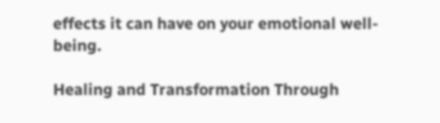effects it can have on your emotional well-being.

Healing and Transformation Through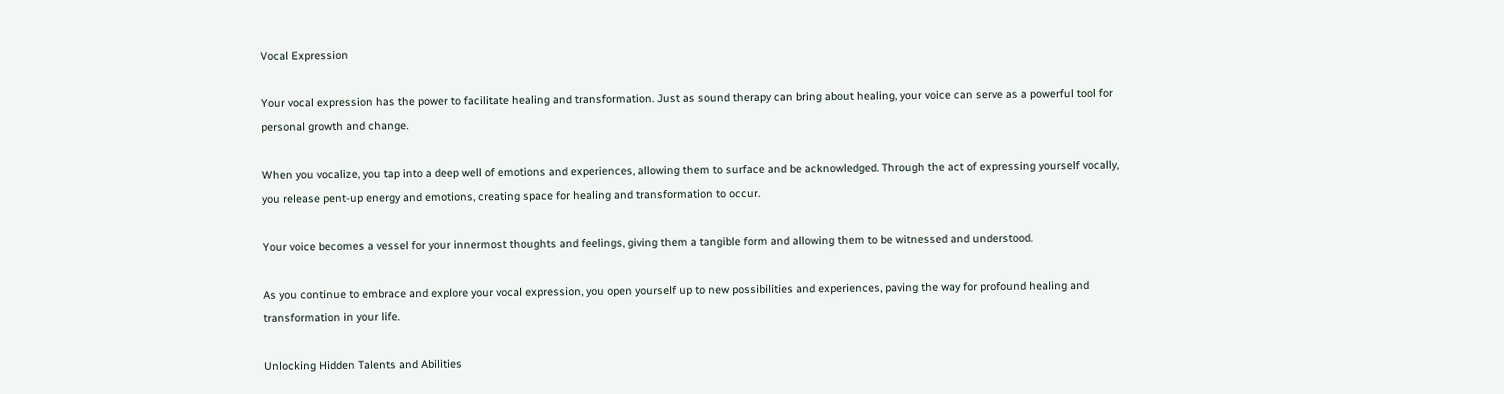Vocal Expression

Your vocal expression has the power to facilitate healing and transformation. Just as sound therapy can bring about healing, your voice can serve as a powerful tool for personal growth and change.

When you vocalize, you tap into a deep well of emotions and experiences, allowing them to surface and be acknowledged. Through the act of expressing yourself vocally, you release pent-up energy and emotions, creating space for healing and transformation to occur.

Your voice becomes a vessel for your innermost thoughts and feelings, giving them a tangible form and allowing them to be witnessed and understood.

As you continue to embrace and explore your vocal expression, you open yourself up to new possibilities and experiences, paving the way for profound healing and transformation in your life.

Unlocking Hidden Talents and Abilities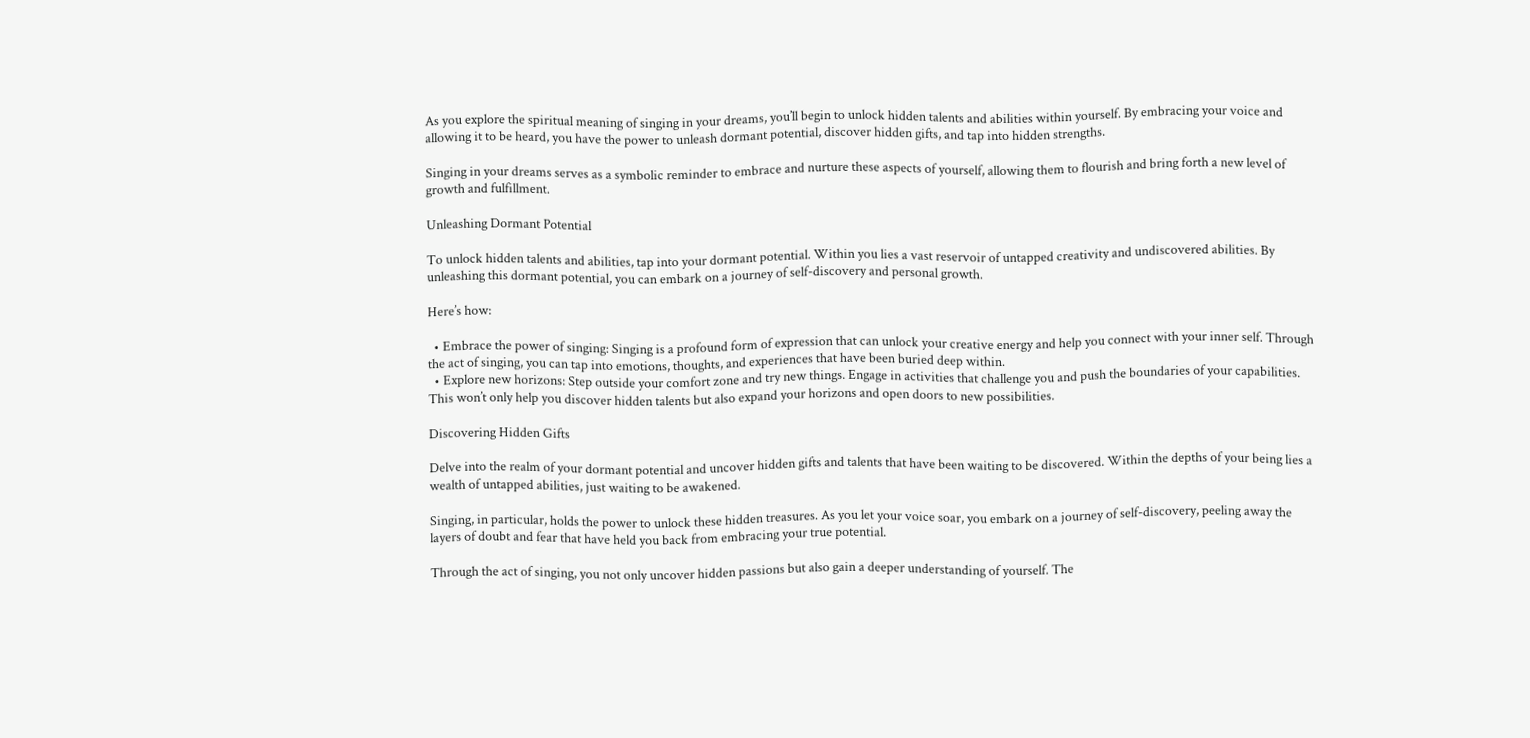As you explore the spiritual meaning of singing in your dreams, you’ll begin to unlock hidden talents and abilities within yourself. By embracing your voice and allowing it to be heard, you have the power to unleash dormant potential, discover hidden gifts, and tap into hidden strengths.

Singing in your dreams serves as a symbolic reminder to embrace and nurture these aspects of yourself, allowing them to flourish and bring forth a new level of growth and fulfillment.

Unleashing Dormant Potential

To unlock hidden talents and abilities, tap into your dormant potential. Within you lies a vast reservoir of untapped creativity and undiscovered abilities. By unleashing this dormant potential, you can embark on a journey of self-discovery and personal growth.

Here’s how:

  • Embrace the power of singing: Singing is a profound form of expression that can unlock your creative energy and help you connect with your inner self. Through the act of singing, you can tap into emotions, thoughts, and experiences that have been buried deep within.
  • Explore new horizons: Step outside your comfort zone and try new things. Engage in activities that challenge you and push the boundaries of your capabilities. This won’t only help you discover hidden talents but also expand your horizons and open doors to new possibilities.

Discovering Hidden Gifts

Delve into the realm of your dormant potential and uncover hidden gifts and talents that have been waiting to be discovered. Within the depths of your being lies a wealth of untapped abilities, just waiting to be awakened.

Singing, in particular, holds the power to unlock these hidden treasures. As you let your voice soar, you embark on a journey of self-discovery, peeling away the layers of doubt and fear that have held you back from embracing your true potential.

Through the act of singing, you not only uncover hidden passions but also gain a deeper understanding of yourself. The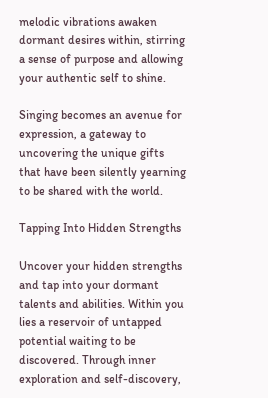melodic vibrations awaken dormant desires within, stirring a sense of purpose and allowing your authentic self to shine.

Singing becomes an avenue for expression, a gateway to uncovering the unique gifts that have been silently yearning to be shared with the world.

Tapping Into Hidden Strengths

Uncover your hidden strengths and tap into your dormant talents and abilities. Within you lies a reservoir of untapped potential waiting to be discovered. Through inner exploration and self-discovery,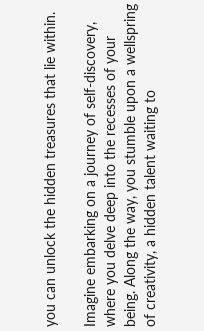you can unlock the hidden treasures that lie within.

Imagine embarking on a journey of self-discovery, where you delve deep into the recesses of your being. Along the way, you stumble upon a wellspring of creativity, a hidden talent waiting to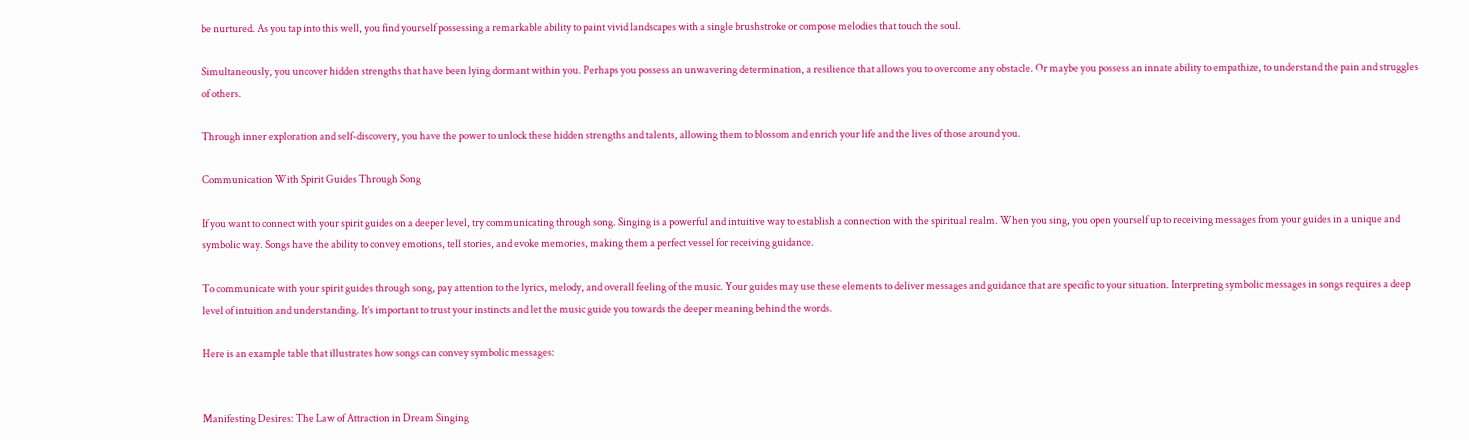be nurtured. As you tap into this well, you find yourself possessing a remarkable ability to paint vivid landscapes with a single brushstroke or compose melodies that touch the soul.

Simultaneously, you uncover hidden strengths that have been lying dormant within you. Perhaps you possess an unwavering determination, a resilience that allows you to overcome any obstacle. Or maybe you possess an innate ability to empathize, to understand the pain and struggles of others.

Through inner exploration and self-discovery, you have the power to unlock these hidden strengths and talents, allowing them to blossom and enrich your life and the lives of those around you.

Communication With Spirit Guides Through Song

If you want to connect with your spirit guides on a deeper level, try communicating through song. Singing is a powerful and intuitive way to establish a connection with the spiritual realm. When you sing, you open yourself up to receiving messages from your guides in a unique and symbolic way. Songs have the ability to convey emotions, tell stories, and evoke memories, making them a perfect vessel for receiving guidance.

To communicate with your spirit guides through song, pay attention to the lyrics, melody, and overall feeling of the music. Your guides may use these elements to deliver messages and guidance that are specific to your situation. Interpreting symbolic messages in songs requires a deep level of intuition and understanding. It’s important to trust your instincts and let the music guide you towards the deeper meaning behind the words.

Here is an example table that illustrates how songs can convey symbolic messages:


Manifesting Desires: The Law of Attraction in Dream Singing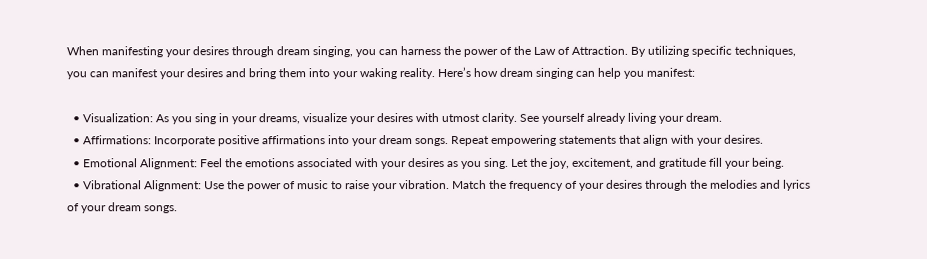When manifesting your desires through dream singing, you can harness the power of the Law of Attraction. By utilizing specific techniques, you can manifest your desires and bring them into your waking reality. Here’s how dream singing can help you manifest:

  • Visualization: As you sing in your dreams, visualize your desires with utmost clarity. See yourself already living your dream.
  • Affirmations: Incorporate positive affirmations into your dream songs. Repeat empowering statements that align with your desires.
  • Emotional Alignment: Feel the emotions associated with your desires as you sing. Let the joy, excitement, and gratitude fill your being.
  • Vibrational Alignment: Use the power of music to raise your vibration. Match the frequency of your desires through the melodies and lyrics of your dream songs.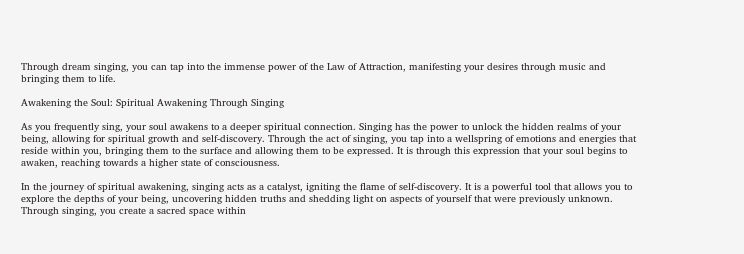Through dream singing, you can tap into the immense power of the Law of Attraction, manifesting your desires through music and bringing them to life.

Awakening the Soul: Spiritual Awakening Through Singing

As you frequently sing, your soul awakens to a deeper spiritual connection. Singing has the power to unlock the hidden realms of your being, allowing for spiritual growth and self-discovery. Through the act of singing, you tap into a wellspring of emotions and energies that reside within you, bringing them to the surface and allowing them to be expressed. It is through this expression that your soul begins to awaken, reaching towards a higher state of consciousness.

In the journey of spiritual awakening, singing acts as a catalyst, igniting the flame of self-discovery. It is a powerful tool that allows you to explore the depths of your being, uncovering hidden truths and shedding light on aspects of yourself that were previously unknown. Through singing, you create a sacred space within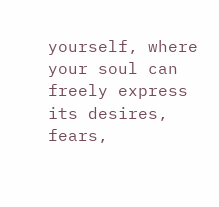yourself, where your soul can freely express its desires, fears,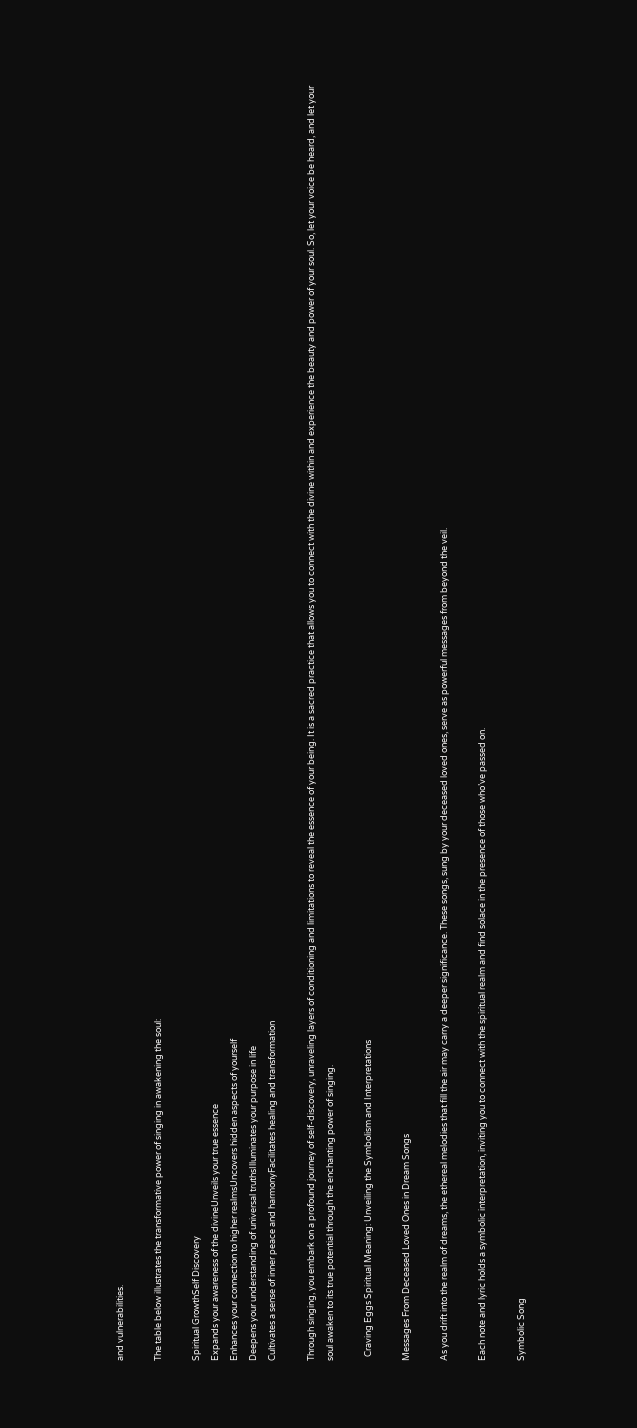and vulnerabilities.

The table below illustrates the transformative power of singing in awakening the soul:

Spiritual GrowthSelf Discovery
Expands your awareness of the divineUnveils your true essence
Enhances your connection to higher realmsUncovers hidden aspects of yourself
Deepens your understanding of universal truthsIlluminates your purpose in life
Cultivates a sense of inner peace and harmonyFacilitates healing and transformation

Through singing, you embark on a profound journey of self-discovery, unraveling layers of conditioning and limitations to reveal the essence of your being. It is a sacred practice that allows you to connect with the divine within and experience the beauty and power of your soul. So, let your voice be heard, and let your soul awaken to its true potential through the enchanting power of singing.

  Craving Eggs Spiritual Meaning: Unveiling the Symbolism and Interpretations

Messages From Deceased Loved Ones in Dream Songs

As you drift into the realm of dreams, the ethereal melodies that fill the air may carry a deeper significance. These songs, sung by your deceased loved ones, serve as powerful messages from beyond the veil.

Each note and lyric holds a symbolic interpretation, inviting you to connect with the spiritual realm and find solace in the presence of those who’ve passed on.

Symbolic Song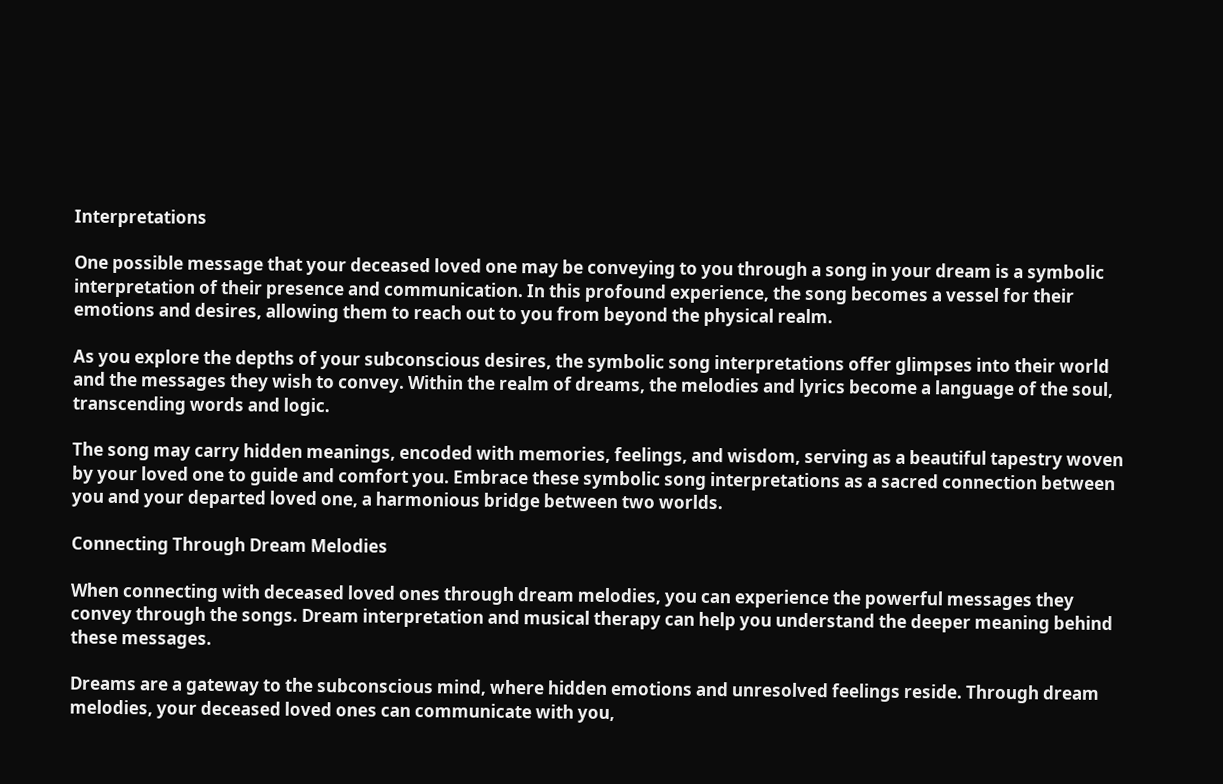Interpretations

One possible message that your deceased loved one may be conveying to you through a song in your dream is a symbolic interpretation of their presence and communication. In this profound experience, the song becomes a vessel for their emotions and desires, allowing them to reach out to you from beyond the physical realm.

As you explore the depths of your subconscious desires, the symbolic song interpretations offer glimpses into their world and the messages they wish to convey. Within the realm of dreams, the melodies and lyrics become a language of the soul, transcending words and logic.

The song may carry hidden meanings, encoded with memories, feelings, and wisdom, serving as a beautiful tapestry woven by your loved one to guide and comfort you. Embrace these symbolic song interpretations as a sacred connection between you and your departed loved one, a harmonious bridge between two worlds.

Connecting Through Dream Melodies

When connecting with deceased loved ones through dream melodies, you can experience the powerful messages they convey through the songs. Dream interpretation and musical therapy can help you understand the deeper meaning behind these messages.

Dreams are a gateway to the subconscious mind, where hidden emotions and unresolved feelings reside. Through dream melodies, your deceased loved ones can communicate with you,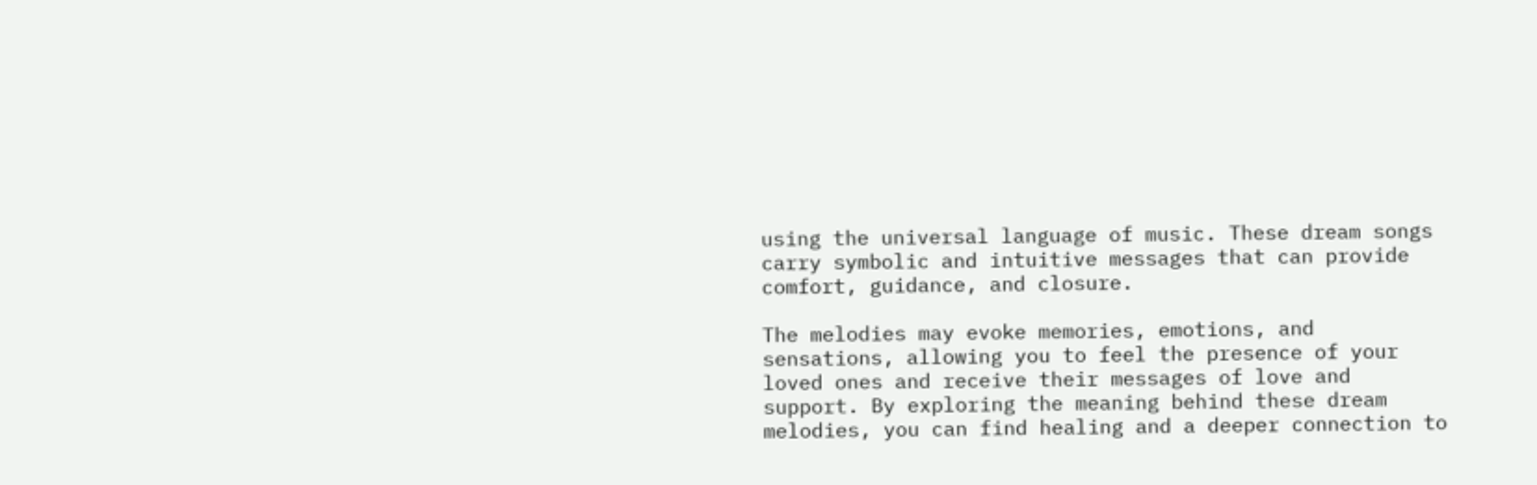using the universal language of music. These dream songs carry symbolic and intuitive messages that can provide comfort, guidance, and closure.

The melodies may evoke memories, emotions, and sensations, allowing you to feel the presence of your loved ones and receive their messages of love and support. By exploring the meaning behind these dream melodies, you can find healing and a deeper connection to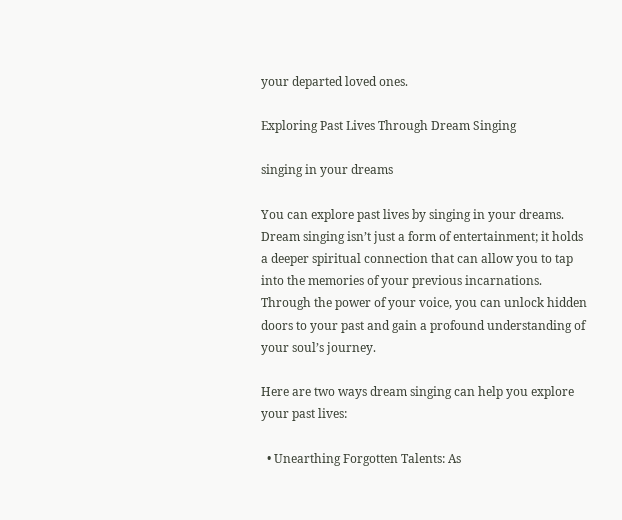your departed loved ones.

Exploring Past Lives Through Dream Singing

singing in your dreams

You can explore past lives by singing in your dreams. Dream singing isn’t just a form of entertainment; it holds a deeper spiritual connection that can allow you to tap into the memories of your previous incarnations. Through the power of your voice, you can unlock hidden doors to your past and gain a profound understanding of your soul’s journey.

Here are two ways dream singing can help you explore your past lives:

  • Unearthing Forgotten Talents: As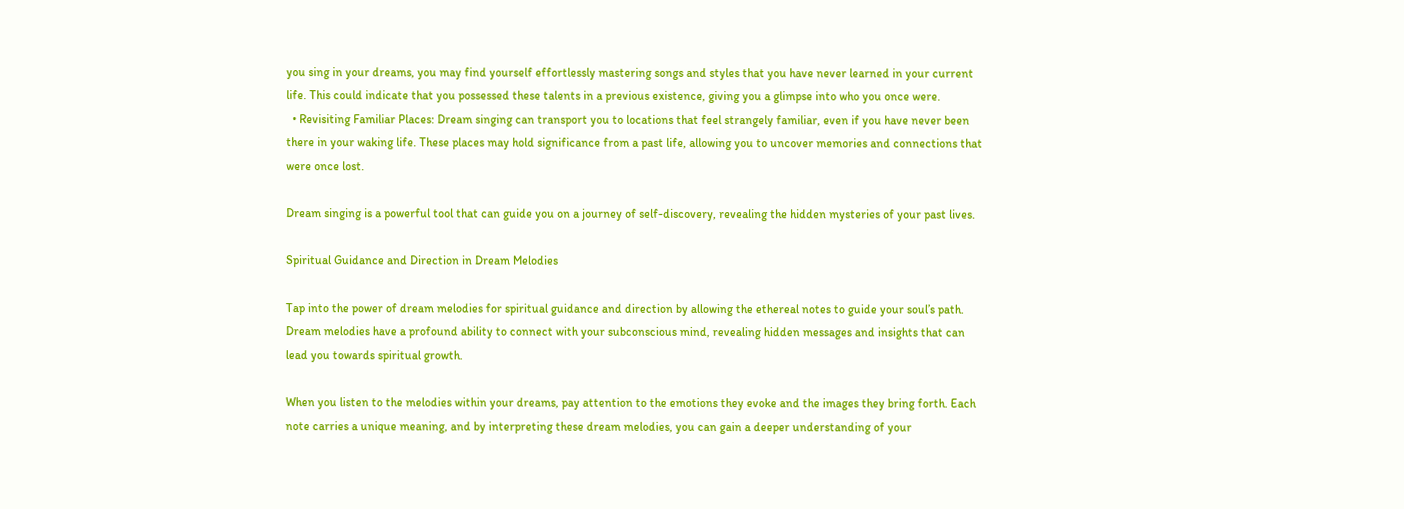you sing in your dreams, you may find yourself effortlessly mastering songs and styles that you have never learned in your current life. This could indicate that you possessed these talents in a previous existence, giving you a glimpse into who you once were.
  • Revisiting Familiar Places: Dream singing can transport you to locations that feel strangely familiar, even if you have never been there in your waking life. These places may hold significance from a past life, allowing you to uncover memories and connections that were once lost.

Dream singing is a powerful tool that can guide you on a journey of self-discovery, revealing the hidden mysteries of your past lives.

Spiritual Guidance and Direction in Dream Melodies

Tap into the power of dream melodies for spiritual guidance and direction by allowing the ethereal notes to guide your soul’s path. Dream melodies have a profound ability to connect with your subconscious mind, revealing hidden messages and insights that can lead you towards spiritual growth.

When you listen to the melodies within your dreams, pay attention to the emotions they evoke and the images they bring forth. Each note carries a unique meaning, and by interpreting these dream melodies, you can gain a deeper understanding of your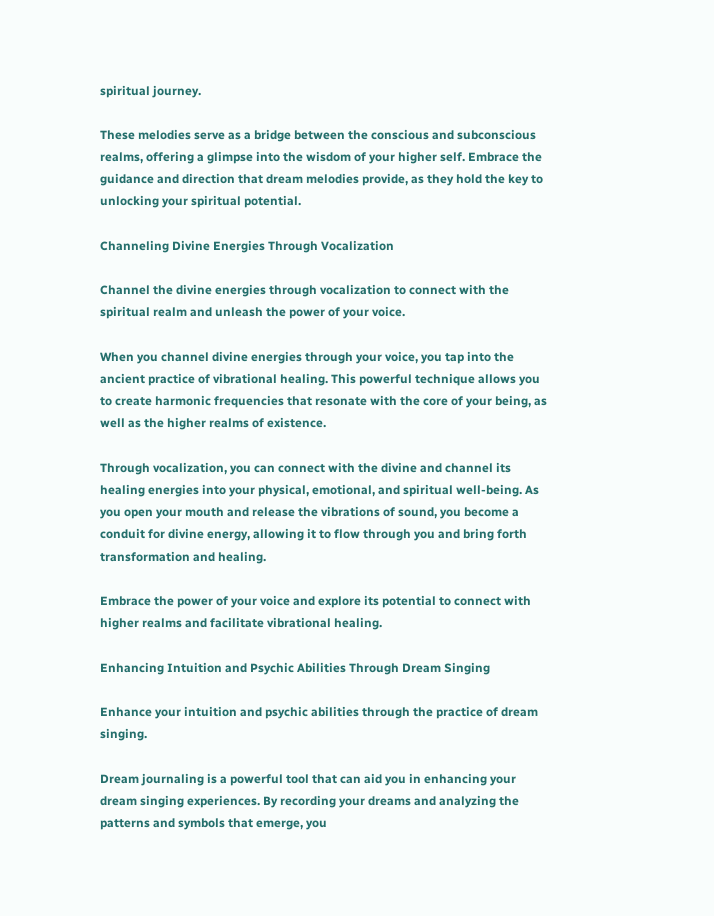spiritual journey.

These melodies serve as a bridge between the conscious and subconscious realms, offering a glimpse into the wisdom of your higher self. Embrace the guidance and direction that dream melodies provide, as they hold the key to unlocking your spiritual potential.

Channeling Divine Energies Through Vocalization

Channel the divine energies through vocalization to connect with the spiritual realm and unleash the power of your voice.

When you channel divine energies through your voice, you tap into the ancient practice of vibrational healing. This powerful technique allows you to create harmonic frequencies that resonate with the core of your being, as well as the higher realms of existence.

Through vocalization, you can connect with the divine and channel its healing energies into your physical, emotional, and spiritual well-being. As you open your mouth and release the vibrations of sound, you become a conduit for divine energy, allowing it to flow through you and bring forth transformation and healing.

Embrace the power of your voice and explore its potential to connect with higher realms and facilitate vibrational healing.

Enhancing Intuition and Psychic Abilities Through Dream Singing

Enhance your intuition and psychic abilities through the practice of dream singing.

Dream journaling is a powerful tool that can aid you in enhancing your dream singing experiences. By recording your dreams and analyzing the patterns and symbols that emerge, you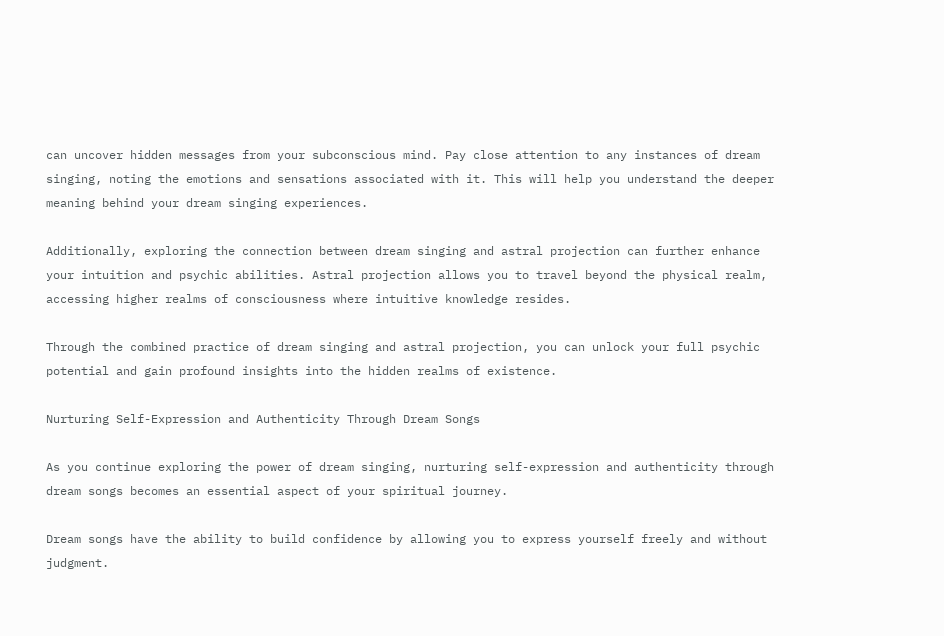can uncover hidden messages from your subconscious mind. Pay close attention to any instances of dream singing, noting the emotions and sensations associated with it. This will help you understand the deeper meaning behind your dream singing experiences.

Additionally, exploring the connection between dream singing and astral projection can further enhance your intuition and psychic abilities. Astral projection allows you to travel beyond the physical realm, accessing higher realms of consciousness where intuitive knowledge resides.

Through the combined practice of dream singing and astral projection, you can unlock your full psychic potential and gain profound insights into the hidden realms of existence.

Nurturing Self-Expression and Authenticity Through Dream Songs

As you continue exploring the power of dream singing, nurturing self-expression and authenticity through dream songs becomes an essential aspect of your spiritual journey.

Dream songs have the ability to build confidence by allowing you to express yourself freely and without judgment.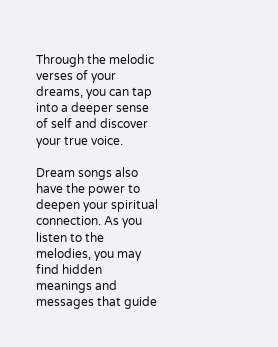Through the melodic verses of your dreams, you can tap into a deeper sense of self and discover your true voice.

Dream songs also have the power to deepen your spiritual connection. As you listen to the melodies, you may find hidden meanings and messages that guide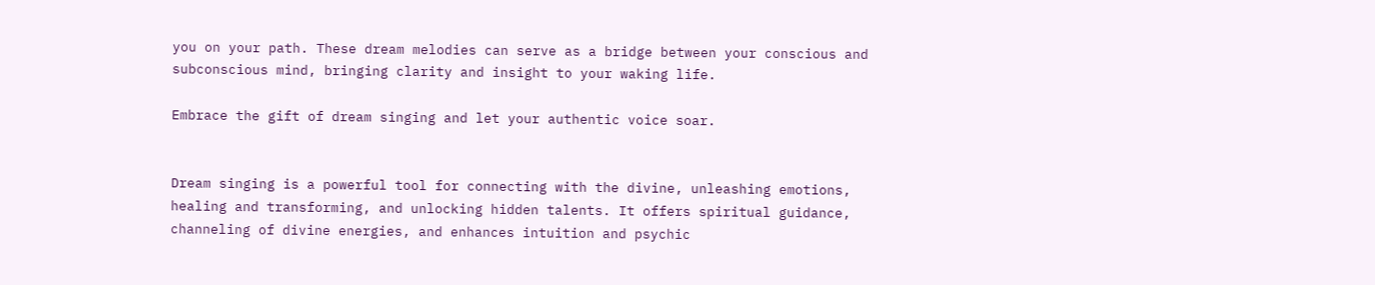you on your path. These dream melodies can serve as a bridge between your conscious and subconscious mind, bringing clarity and insight to your waking life.

Embrace the gift of dream singing and let your authentic voice soar.


Dream singing is a powerful tool for connecting with the divine, unleashing emotions, healing and transforming, and unlocking hidden talents. It offers spiritual guidance, channeling of divine energies, and enhances intuition and psychic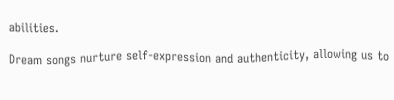abilities.

Dream songs nurture self-expression and authenticity, allowing us to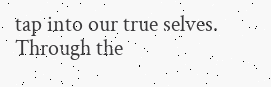tap into our true selves. Through the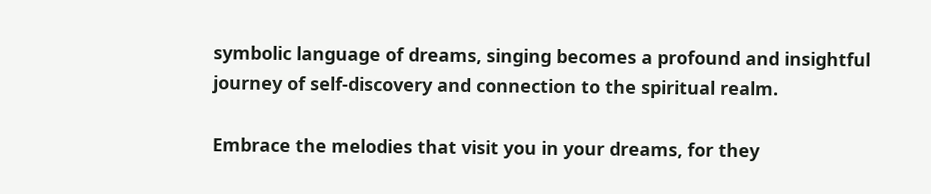symbolic language of dreams, singing becomes a profound and insightful journey of self-discovery and connection to the spiritual realm.

Embrace the melodies that visit you in your dreams, for they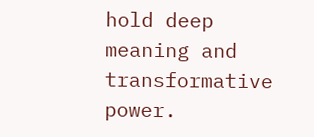hold deep meaning and transformative power.